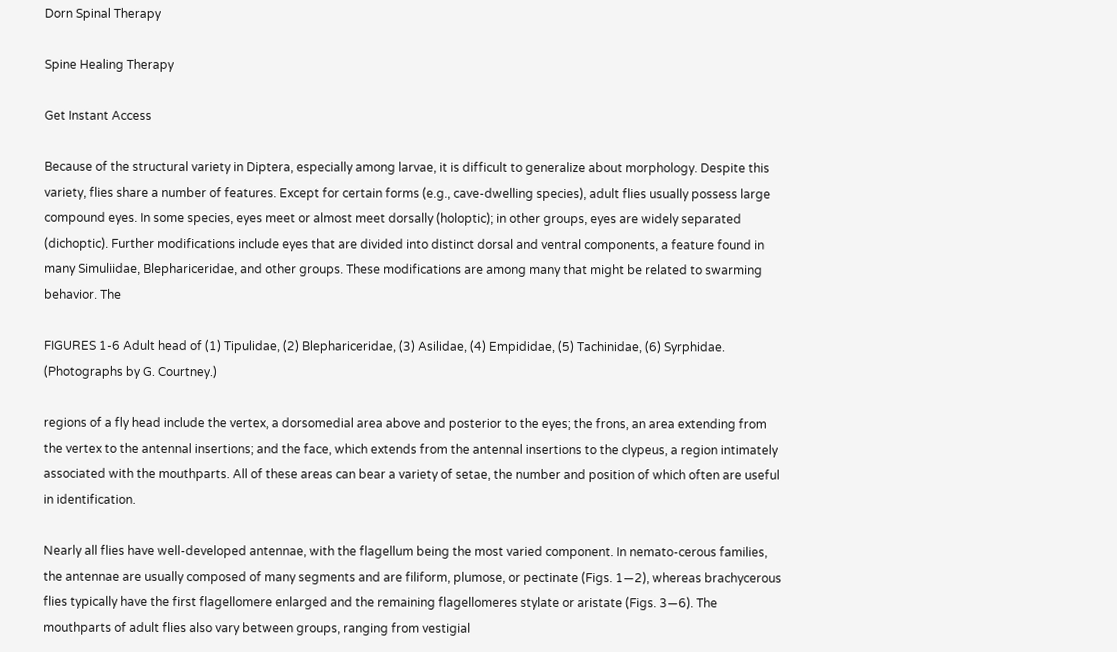Dorn Spinal Therapy

Spine Healing Therapy

Get Instant Access

Because of the structural variety in Diptera, especially among larvae, it is difficult to generalize about morphology. Despite this variety, flies share a number of features. Except for certain forms (e.g., cave-dwelling species), adult flies usually possess large compound eyes. In some species, eyes meet or almost meet dorsally (holoptic); in other groups, eyes are widely separated (dichoptic). Further modifications include eyes that are divided into distinct dorsal and ventral components, a feature found in many Simuliidae, Blephariceridae, and other groups. These modifications are among many that might be related to swarming behavior. The

FIGURES 1-6 Adult head of (1) Tipulidae, (2) Blephariceridae, (3) Asilidae, (4) Empididae, (5) Tachinidae, (6) Syrphidae. (Photographs by G. Courtney.)

regions of a fly head include the vertex, a dorsomedial area above and posterior to the eyes; the frons, an area extending from the vertex to the antennal insertions; and the face, which extends from the antennal insertions to the clypeus, a region intimately associated with the mouthparts. All of these areas can bear a variety of setae, the number and position of which often are useful in identification.

Nearly all flies have well-developed antennae, with the flagellum being the most varied component. In nemato-cerous families, the antennae are usually composed of many segments and are filiform, plumose, or pectinate (Figs. 1—2), whereas brachycerous flies typically have the first flagellomere enlarged and the remaining flagellomeres stylate or aristate (Figs. 3—6). The mouthparts of adult flies also vary between groups, ranging from vestigial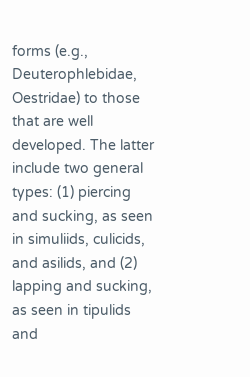forms (e.g., Deuterophlebidae, Oestridae) to those that are well developed. The latter include two general types: (1) piercing and sucking, as seen in simuliids, culicids, and asilids, and (2) lapping and sucking, as seen in tipulids and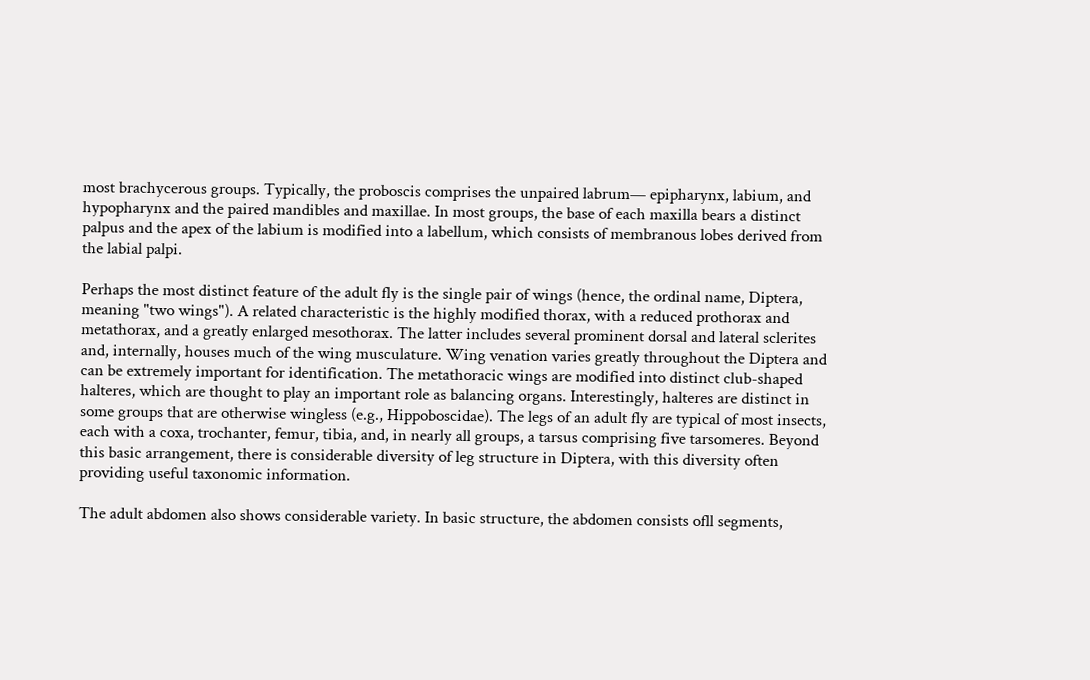most brachycerous groups. Typically, the proboscis comprises the unpaired labrum— epipharynx, labium, and hypopharynx and the paired mandibles and maxillae. In most groups, the base of each maxilla bears a distinct palpus and the apex of the labium is modified into a labellum, which consists of membranous lobes derived from the labial palpi.

Perhaps the most distinct feature of the adult fly is the single pair of wings (hence, the ordinal name, Diptera, meaning "two wings"). A related characteristic is the highly modified thorax, with a reduced prothorax and metathorax, and a greatly enlarged mesothorax. The latter includes several prominent dorsal and lateral sclerites and, internally, houses much of the wing musculature. Wing venation varies greatly throughout the Diptera and can be extremely important for identification. The metathoracic wings are modified into distinct club-shaped halteres, which are thought to play an important role as balancing organs. Interestingly, halteres are distinct in some groups that are otherwise wingless (e.g., Hippoboscidae). The legs of an adult fly are typical of most insects, each with a coxa, trochanter, femur, tibia, and, in nearly all groups, a tarsus comprising five tarsomeres. Beyond this basic arrangement, there is considerable diversity of leg structure in Diptera, with this diversity often providing useful taxonomic information.

The adult abdomen also shows considerable variety. In basic structure, the abdomen consists ofll segments,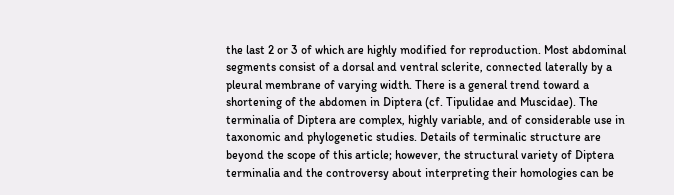the last 2 or 3 of which are highly modified for reproduction. Most abdominal segments consist of a dorsal and ventral sclerite, connected laterally by a pleural membrane of varying width. There is a general trend toward a shortening of the abdomen in Diptera (cf. Tipulidae and Muscidae). The terminalia of Diptera are complex, highly variable, and of considerable use in taxonomic and phylogenetic studies. Details of terminalic structure are beyond the scope of this article; however, the structural variety of Diptera terminalia and the controversy about interpreting their homologies can be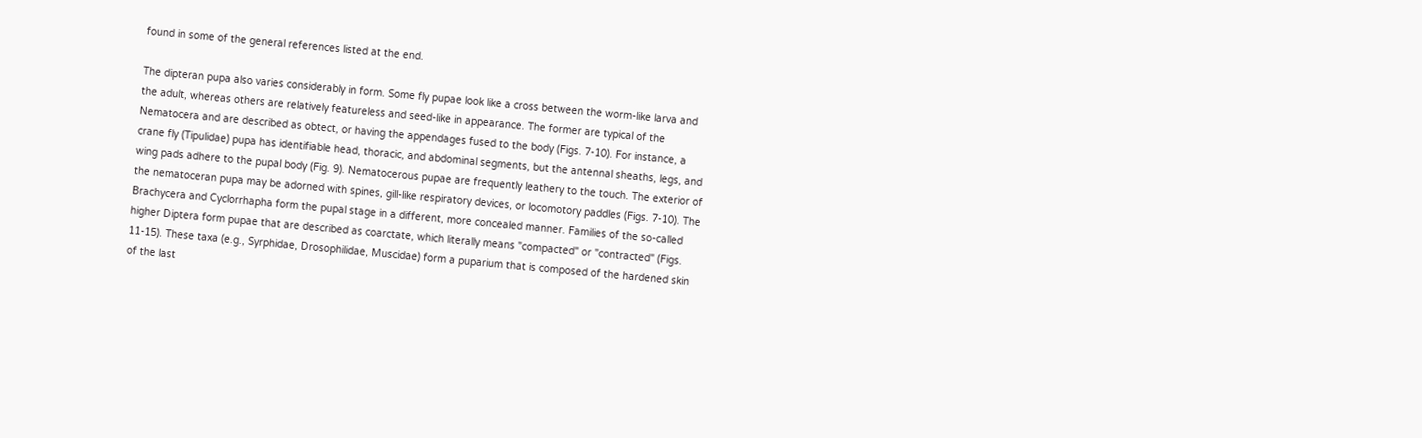found in some of the general references listed at the end.

The dipteran pupa also varies considerably in form. Some fly pupae look like a cross between the worm-like larva and the adult, whereas others are relatively featureless and seed-like in appearance. The former are typical of the Nematocera and are described as obtect, or having the appendages fused to the body (Figs. 7-10). For instance, a crane fly (Tipulidae) pupa has identifiable head, thoracic, and abdominal segments, but the antennal sheaths, legs, and wing pads adhere to the pupal body (Fig. 9). Nematocerous pupae are frequently leathery to the touch. The exterior of the nematoceran pupa may be adorned with spines, gill-like respiratory devices, or locomotory paddles (Figs. 7-10). The Brachycera and Cyclorrhapha form the pupal stage in a different, more concealed manner. Families of the so-called higher Diptera form pupae that are described as coarctate, which literally means "compacted" or "contracted" (Figs. 11-15). These taxa (e.g., Syrphidae, Drosophilidae, Muscidae) form a puparium that is composed of the hardened skin of the last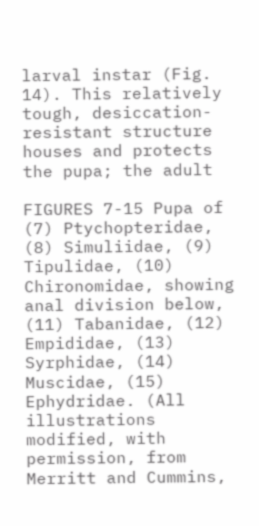larval instar (Fig. 14). This relatively tough, desiccation-resistant structure houses and protects the pupa; the adult

FIGURES 7-15 Pupa of (7) Ptychopteridae, (8) Simuliidae, (9) Tipulidae, (10) Chironomidae, showing anal division below, (11) Tabanidae, (12) Empididae, (13) Syrphidae, (14) Muscidae, (15) Ephydridae. (All illustrations modified, with permission, from Merritt and Cummins,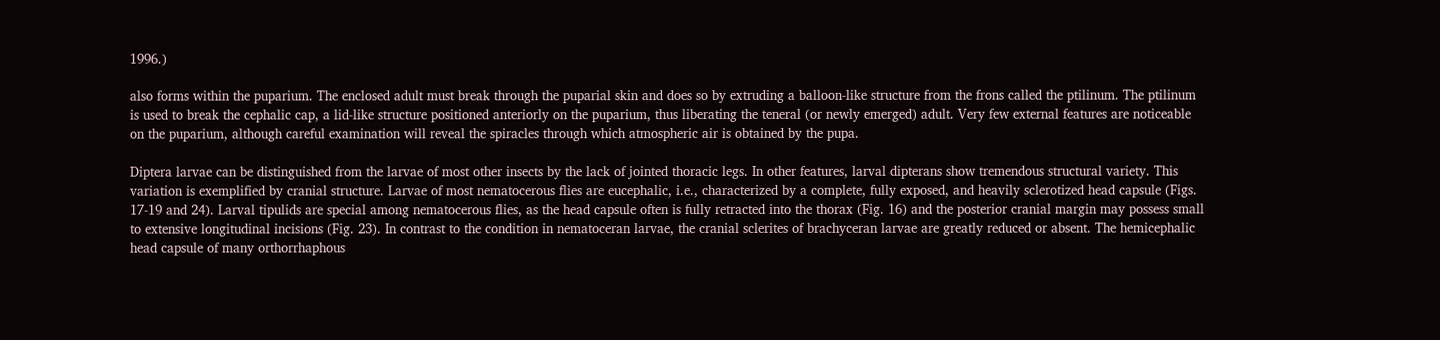1996.)

also forms within the puparium. The enclosed adult must break through the puparial skin and does so by extruding a balloon-like structure from the frons called the ptilinum. The ptilinum is used to break the cephalic cap, a lid-like structure positioned anteriorly on the puparium, thus liberating the teneral (or newly emerged) adult. Very few external features are noticeable on the puparium, although careful examination will reveal the spiracles through which atmospheric air is obtained by the pupa.

Diptera larvae can be distinguished from the larvae of most other insects by the lack of jointed thoracic legs. In other features, larval dipterans show tremendous structural variety. This variation is exemplified by cranial structure. Larvae of most nematocerous flies are eucephalic, i.e., characterized by a complete, fully exposed, and heavily sclerotized head capsule (Figs. 17-19 and 24). Larval tipulids are special among nematocerous flies, as the head capsule often is fully retracted into the thorax (Fig. 16) and the posterior cranial margin may possess small to extensive longitudinal incisions (Fig. 23). In contrast to the condition in nematoceran larvae, the cranial sclerites of brachyceran larvae are greatly reduced or absent. The hemicephalic head capsule of many orthorrhaphous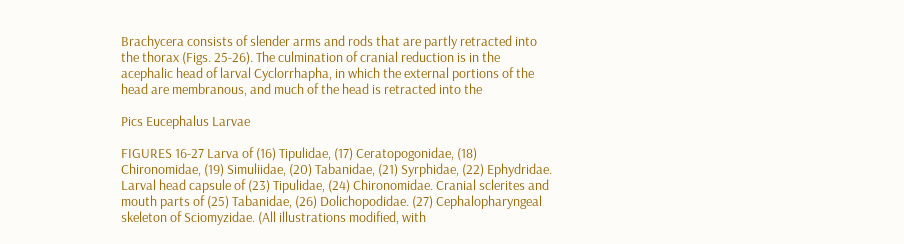Brachycera consists of slender arms and rods that are partly retracted into the thorax (Figs. 25-26). The culmination of cranial reduction is in the acephalic head of larval Cyclorrhapha, in which the external portions of the head are membranous, and much of the head is retracted into the

Pics Eucephalus Larvae

FIGURES 16-27 Larva of (16) Tipulidae, (17) Ceratopogonidae, (18) Chironomidae, (19) Simuliidae, (20) Tabanidae, (21) Syrphidae, (22) Ephydridae. Larval head capsule of (23) Tipulidae, (24) Chironomidae. Cranial sclerites and mouth parts of (25) Tabanidae, (26) Dolichopodidae. (27) Cephalopharyngeal skeleton of Sciomyzidae. (All illustrations modified, with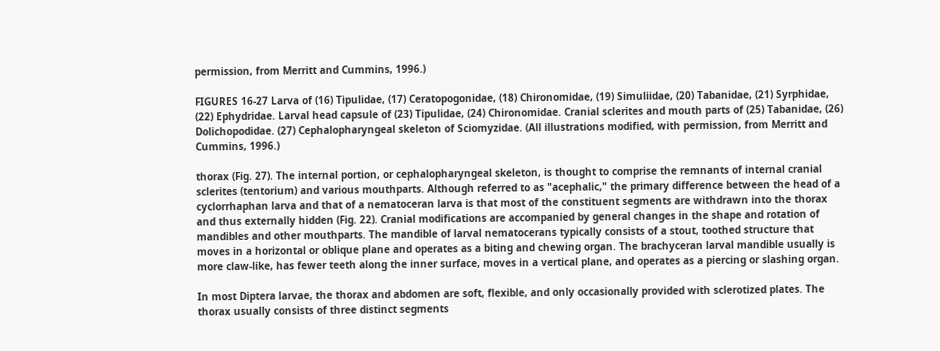permission, from Merritt and Cummins, 1996.)

FIGURES 16-27 Larva of (16) Tipulidae, (17) Ceratopogonidae, (18) Chironomidae, (19) Simuliidae, (20) Tabanidae, (21) Syrphidae, (22) Ephydridae. Larval head capsule of (23) Tipulidae, (24) Chironomidae. Cranial sclerites and mouth parts of (25) Tabanidae, (26) Dolichopodidae. (27) Cephalopharyngeal skeleton of Sciomyzidae. (All illustrations modified, with permission, from Merritt and Cummins, 1996.)

thorax (Fig. 27). The internal portion, or cephalopharyngeal skeleton, is thought to comprise the remnants of internal cranial sclerites (tentorium) and various mouthparts. Although referred to as "acephalic," the primary difference between the head of a cyclorrhaphan larva and that of a nematoceran larva is that most of the constituent segments are withdrawn into the thorax and thus externally hidden (Fig. 22). Cranial modifications are accompanied by general changes in the shape and rotation of mandibles and other mouthparts. The mandible of larval nematocerans typically consists of a stout, toothed structure that moves in a horizontal or oblique plane and operates as a biting and chewing organ. The brachyceran larval mandible usually is more claw-like, has fewer teeth along the inner surface, moves in a vertical plane, and operates as a piercing or slashing organ.

In most Diptera larvae, the thorax and abdomen are soft, flexible, and only occasionally provided with sclerotized plates. The thorax usually consists of three distinct segments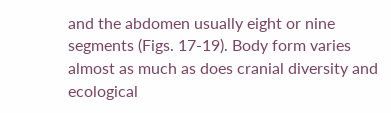and the abdomen usually eight or nine segments (Figs. 17-19). Body form varies almost as much as does cranial diversity and ecological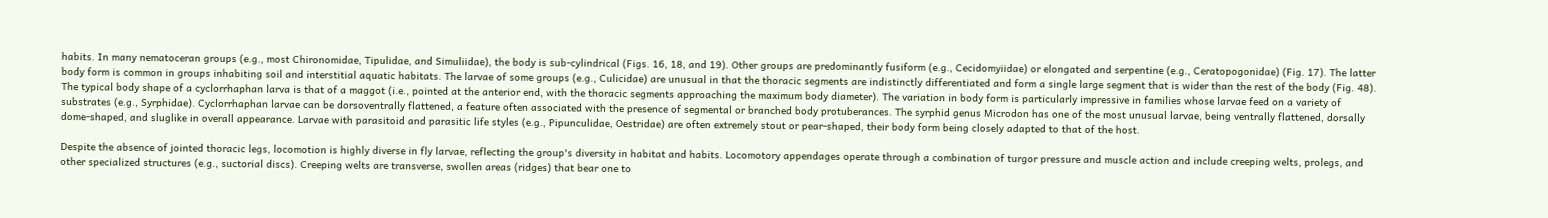habits. In many nematoceran groups (e.g., most Chironomidae, Tipulidae, and Simuliidae), the body is sub-cylindrical (Figs. 16, 18, and 19). Other groups are predominantly fusiform (e.g., Cecidomyiidae) or elongated and serpentine (e.g., Ceratopogonidae) (Fig. 17). The latter body form is common in groups inhabiting soil and interstitial aquatic habitats. The larvae of some groups (e.g., Culicidae) are unusual in that the thoracic segments are indistinctly differentiated and form a single large segment that is wider than the rest of the body (Fig. 48). The typical body shape of a cyclorrhaphan larva is that of a maggot (i.e., pointed at the anterior end, with the thoracic segments approaching the maximum body diameter). The variation in body form is particularly impressive in families whose larvae feed on a variety of substrates (e.g., Syrphidae). Cyclorrhaphan larvae can be dorsoventrally flattened, a feature often associated with the presence of segmental or branched body protuberances. The syrphid genus Microdon has one of the most unusual larvae, being ventrally flattened, dorsally dome-shaped, and sluglike in overall appearance. Larvae with parasitoid and parasitic life styles (e.g., Pipunculidae, Oestridae) are often extremely stout or pear-shaped, their body form being closely adapted to that of the host.

Despite the absence of jointed thoracic legs, locomotion is highly diverse in fly larvae, reflecting the group's diversity in habitat and habits. Locomotory appendages operate through a combination of turgor pressure and muscle action and include creeping welts, prolegs, and other specialized structures (e.g., suctorial discs). Creeping welts are transverse, swollen areas (ridges) that bear one to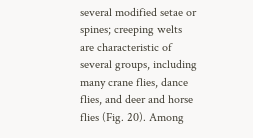several modified setae or spines; creeping welts are characteristic of several groups, including many crane flies, dance flies, and deer and horse flies (Fig. 20). Among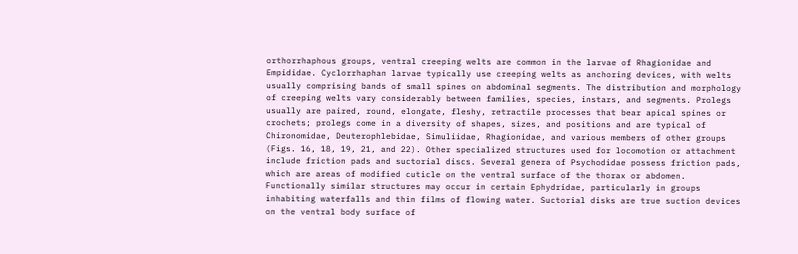orthorrhaphous groups, ventral creeping welts are common in the larvae of Rhagionidae and Empididae. Cyclorrhaphan larvae typically use creeping welts as anchoring devices, with welts usually comprising bands of small spines on abdominal segments. The distribution and morphology of creeping welts vary considerably between families, species, instars, and segments. Prolegs usually are paired, round, elongate, fleshy, retractile processes that bear apical spines or crochets; prolegs come in a diversity of shapes, sizes, and positions and are typical of Chironomidae, Deuterophlebidae, Simuliidae, Rhagionidae, and various members of other groups (Figs. 16, 18, 19, 21, and 22). Other specialized structures used for locomotion or attachment include friction pads and suctorial discs. Several genera of Psychodidae possess friction pads, which are areas of modified cuticle on the ventral surface of the thorax or abdomen. Functionally similar structures may occur in certain Ephydridae, particularly in groups inhabiting waterfalls and thin films of flowing water. Suctorial disks are true suction devices on the ventral body surface of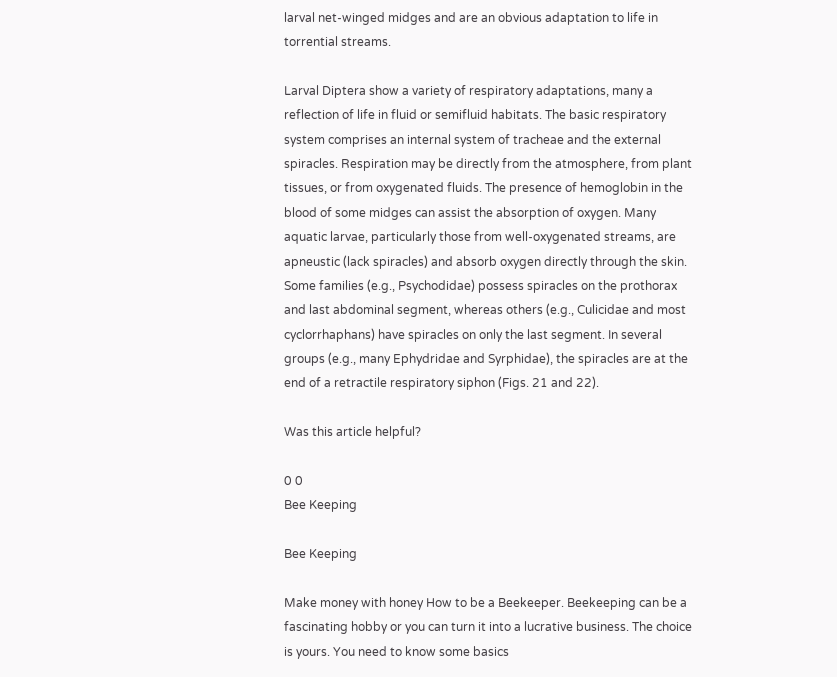larval net-winged midges and are an obvious adaptation to life in torrential streams.

Larval Diptera show a variety of respiratory adaptations, many a reflection of life in fluid or semifluid habitats. The basic respiratory system comprises an internal system of tracheae and the external spiracles. Respiration may be directly from the atmosphere, from plant tissues, or from oxygenated fluids. The presence of hemoglobin in the blood of some midges can assist the absorption of oxygen. Many aquatic larvae, particularly those from well-oxygenated streams, are apneustic (lack spiracles) and absorb oxygen directly through the skin. Some families (e.g., Psychodidae) possess spiracles on the prothorax and last abdominal segment, whereas others (e.g., Culicidae and most cyclorrhaphans) have spiracles on only the last segment. In several groups (e.g., many Ephydridae and Syrphidae), the spiracles are at the end of a retractile respiratory siphon (Figs. 21 and 22).

Was this article helpful?

0 0
Bee Keeping

Bee Keeping

Make money with honey How to be a Beekeeper. Beekeeping can be a fascinating hobby or you can turn it into a lucrative business. The choice is yours. You need to know some basics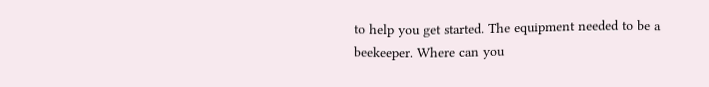to help you get started. The equipment needed to be a beekeeper. Where can you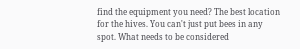find the equipment you need? The best location for the hives. You can't just put bees in any spot. What needs to be considered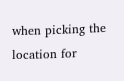when picking the location for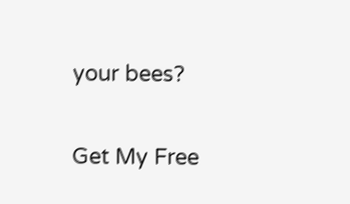your bees?

Get My Free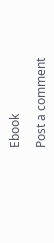Ebook

Post a comment